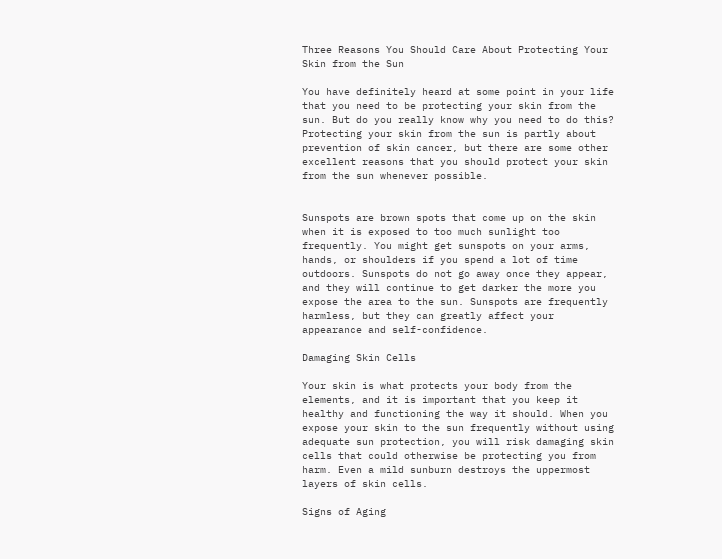Three Reasons You Should Care About Protecting Your Skin from the Sun

You have definitely heard at some point in your life that you need to be protecting your skin from the sun. But do you really know why you need to do this? Protecting your skin from the sun is partly about prevention of skin cancer, but there are some other excellent reasons that you should protect your skin from the sun whenever possible.


Sunspots are brown spots that come up on the skin when it is exposed to too much sunlight too frequently. You might get sunspots on your arms, hands, or shoulders if you spend a lot of time outdoors. Sunspots do not go away once they appear, and they will continue to get darker the more you expose the area to the sun. Sunspots are frequently harmless, but they can greatly affect your appearance and self-confidence.

Damaging Skin Cells

Your skin is what protects your body from the elements, and it is important that you keep it healthy and functioning the way it should. When you expose your skin to the sun frequently without using adequate sun protection, you will risk damaging skin cells that could otherwise be protecting you from harm. Even a mild sunburn destroys the uppermost layers of skin cells.

Signs of Aging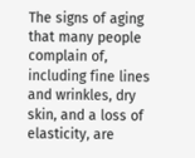The signs of aging that many people complain of, including fine lines and wrinkles, dry skin, and a loss of elasticity, are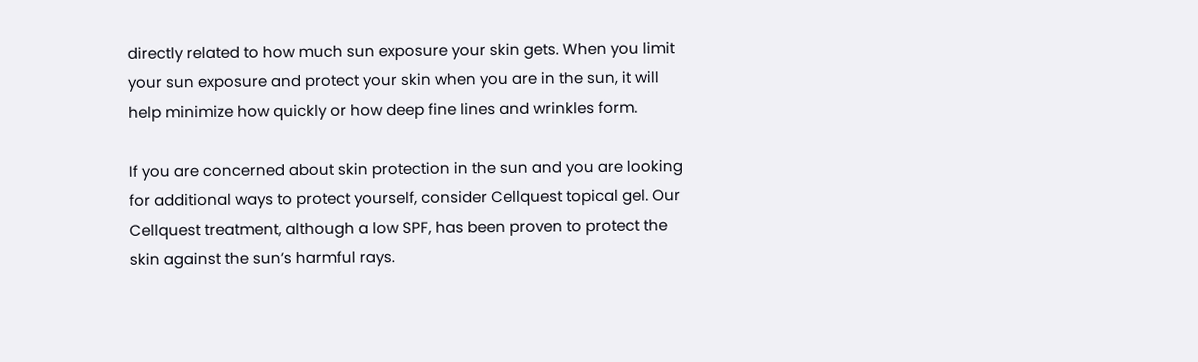directly related to how much sun exposure your skin gets. When you limit your sun exposure and protect your skin when you are in the sun, it will help minimize how quickly or how deep fine lines and wrinkles form.

If you are concerned about skin protection in the sun and you are looking for additional ways to protect yourself, consider Cellquest topical gel. Our Cellquest treatment, although a low SPF, has been proven to protect the skin against the sun’s harmful rays.